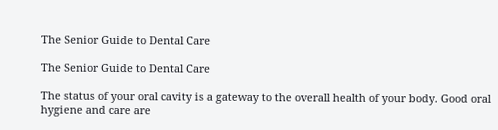The Senior Guide to Dental Care

The Senior Guide to Dental Care

The status of your oral cavity is a gateway to the overall health of your body. Good oral hygiene and care are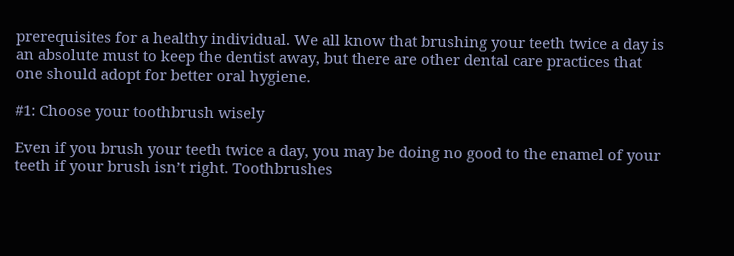prerequisites for a healthy individual. We all know that brushing your teeth twice a day is an absolute must to keep the dentist away, but there are other dental care practices that one should adopt for better oral hygiene.

#1: Choose your toothbrush wisely

Even if you brush your teeth twice a day, you may be doing no good to the enamel of your teeth if your brush isn’t right. Toothbrushes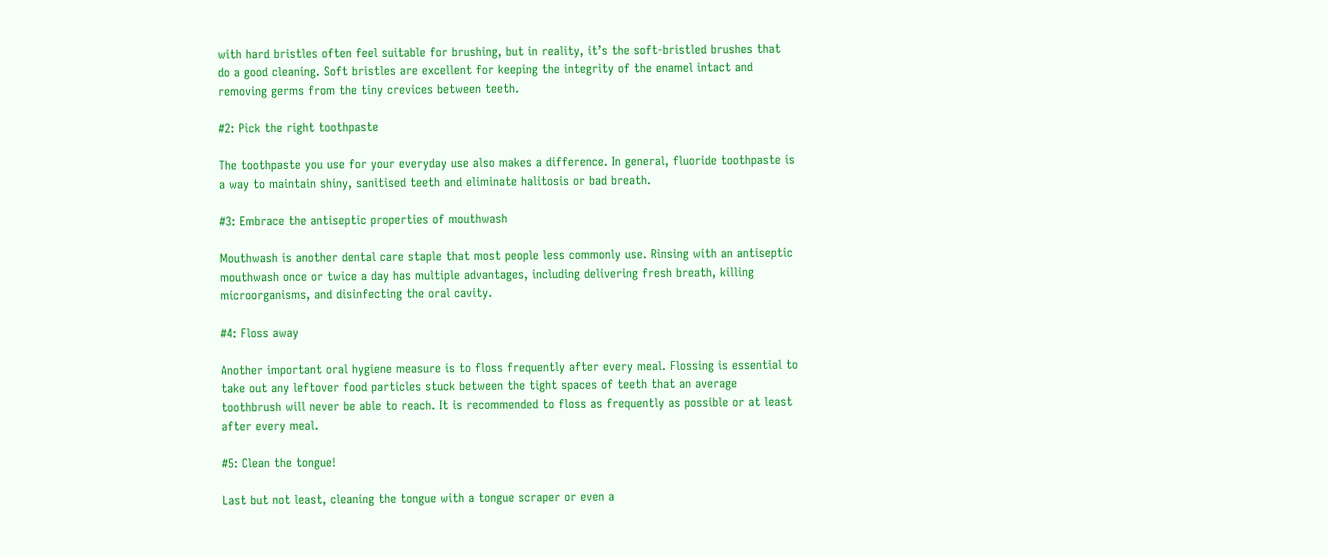with hard bristles often feel suitable for brushing, but in reality, it’s the soft-bristled brushes that do a good cleaning. Soft bristles are excellent for keeping the integrity of the enamel intact and removing germs from the tiny crevices between teeth.

#2: Pick the right toothpaste

The toothpaste you use for your everyday use also makes a difference. In general, fluoride toothpaste is a way to maintain shiny, sanitised teeth and eliminate halitosis or bad breath.

#3: Embrace the antiseptic properties of mouthwash

Mouthwash is another dental care staple that most people less commonly use. Rinsing with an antiseptic mouthwash once or twice a day has multiple advantages, including delivering fresh breath, killing microorganisms, and disinfecting the oral cavity.

#4: Floss away

Another important oral hygiene measure is to floss frequently after every meal. Flossing is essential to take out any leftover food particles stuck between the tight spaces of teeth that an average toothbrush will never be able to reach. It is recommended to floss as frequently as possible or at least after every meal.

#5: Clean the tongue!

Last but not least, cleaning the tongue with a tongue scraper or even a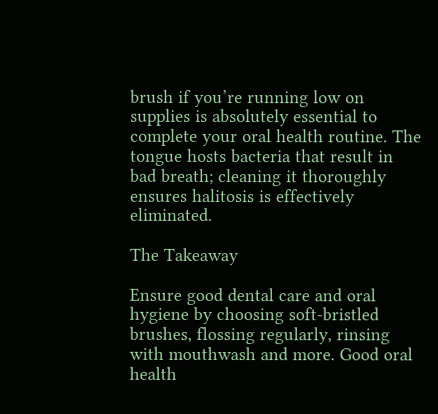brush if you’re running low on supplies is absolutely essential to complete your oral health routine. The tongue hosts bacteria that result in bad breath; cleaning it thoroughly ensures halitosis is effectively eliminated.

The Takeaway

Ensure good dental care and oral hygiene by choosing soft-bristled brushes, flossing regularly, rinsing with mouthwash and more. Good oral health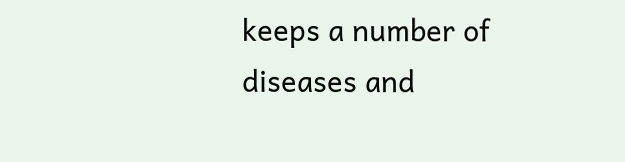keeps a number of diseases and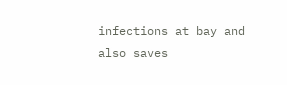infections at bay and also saves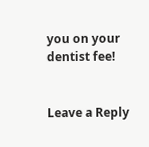you on your dentist fee!


Leave a Reply